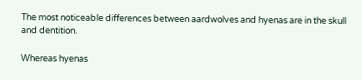The most noticeable differences between aardwolves and hyenas are in the skull and dentition.

Whereas hyenas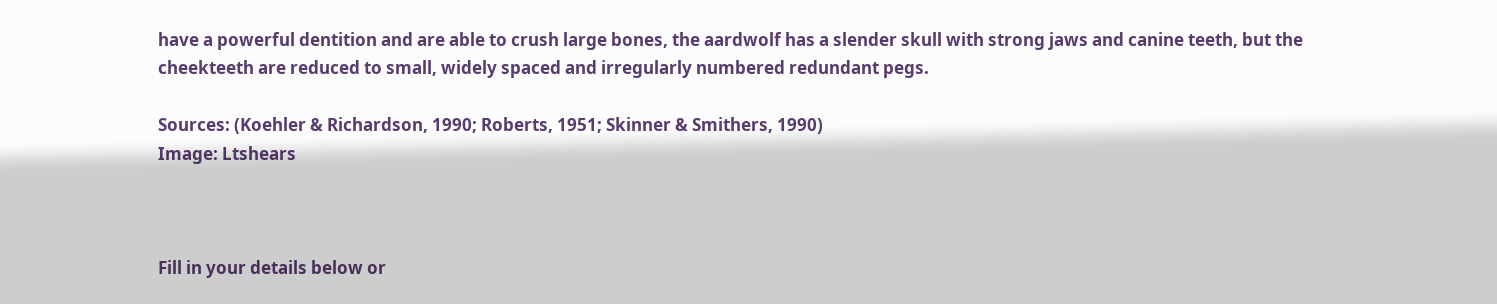have a powerful dentition and are able to crush large bones, the aardwolf has a slender skull with strong jaws and canine teeth, but the cheekteeth are reduced to small, widely spaced and irregularly numbered redundant pegs.

Sources: (Koehler & Richardson, 1990; Roberts, 1951; Skinner & Smithers, 1990)
Image: Ltshears



Fill in your details below or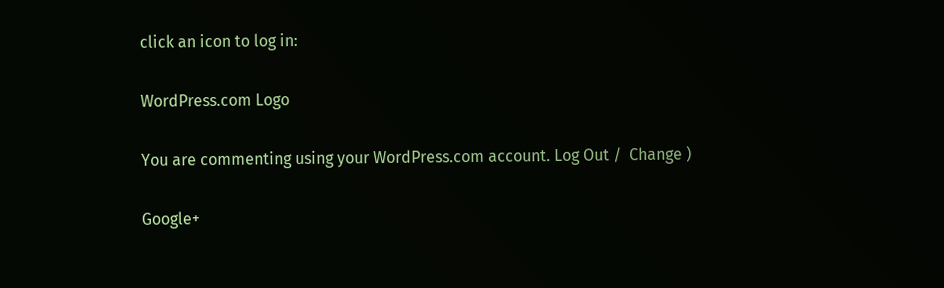click an icon to log in:

WordPress.com Logo

You are commenting using your WordPress.com account. Log Out /  Change )

Google+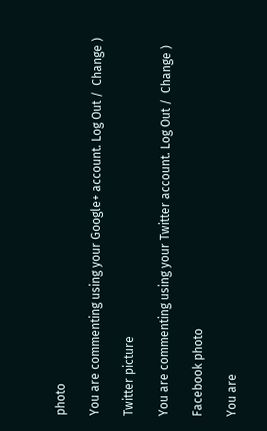photo

You are commenting using your Google+ account. Log Out /  Change )

Twitter picture

You are commenting using your Twitter account. Log Out /  Change )

Facebook photo

You are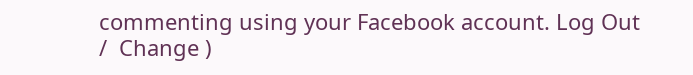commenting using your Facebook account. Log Out /  Change )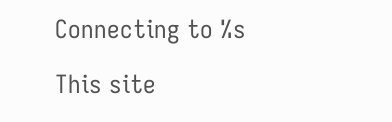Connecting to %s

This site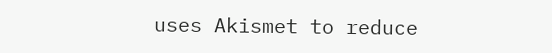uses Akismet to reduce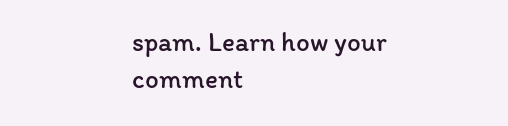spam. Learn how your comment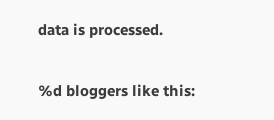data is processed.

%d bloggers like this: